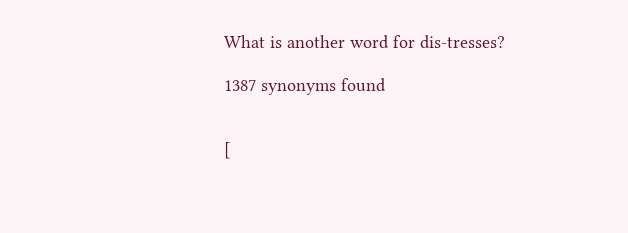What is another word for dis-tresses?

1387 synonyms found


[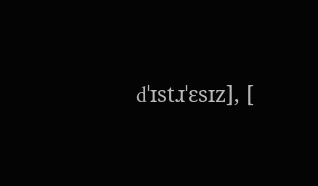dˈɪstɹˈɛsɪz], [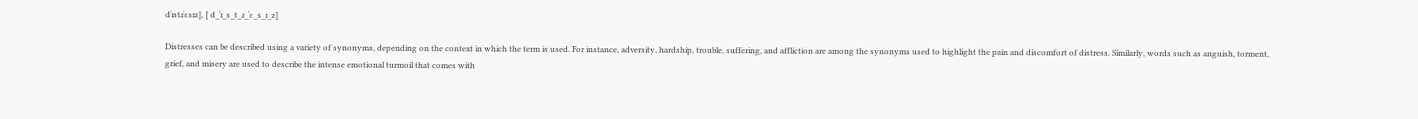dˈɪstɹˈɛsɪz], [ d_ˈɪ_s_t_ɹ_ˈɛ_s_ɪ_z]

Distresses can be described using a variety of synonyms, depending on the context in which the term is used. For instance, adversity, hardship, trouble, suffering, and affliction are among the synonyms used to highlight the pain and discomfort of distress. Similarly, words such as anguish, torment, grief, and misery are used to describe the intense emotional turmoil that comes with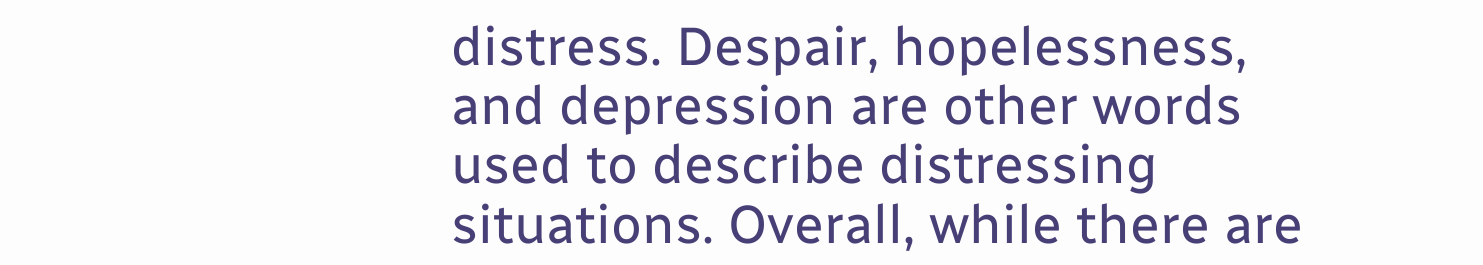distress. Despair, hopelessness, and depression are other words used to describe distressing situations. Overall, while there are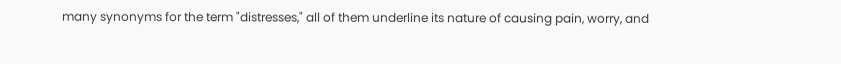many synonyms for the term "distresses," all of them underline its nature of causing pain, worry, and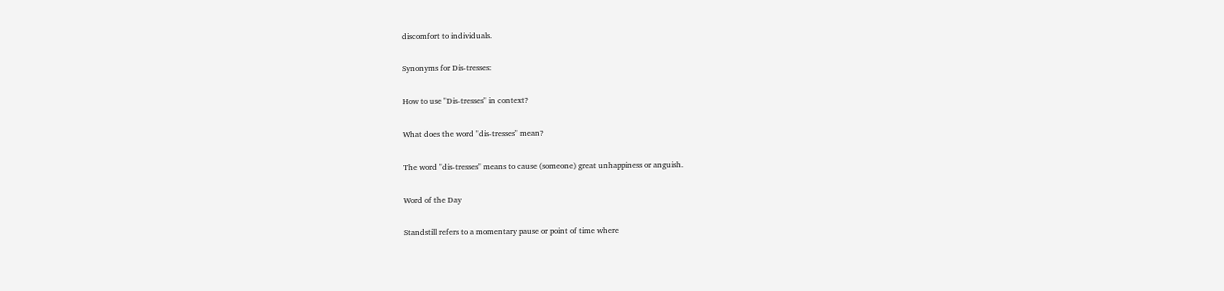discomfort to individuals.

Synonyms for Dis-tresses:

How to use "Dis-tresses" in context?

What does the word "dis-tresses" mean?

The word "dis-tresses" means to cause (someone) great unhappiness or anguish.

Word of the Day

Standstill refers to a momentary pause or point of time where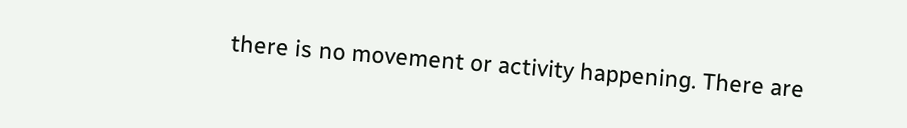there is no movement or activity happening. There are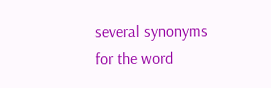several synonyms for the word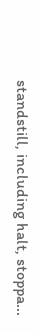standstill, including halt, stoppa...